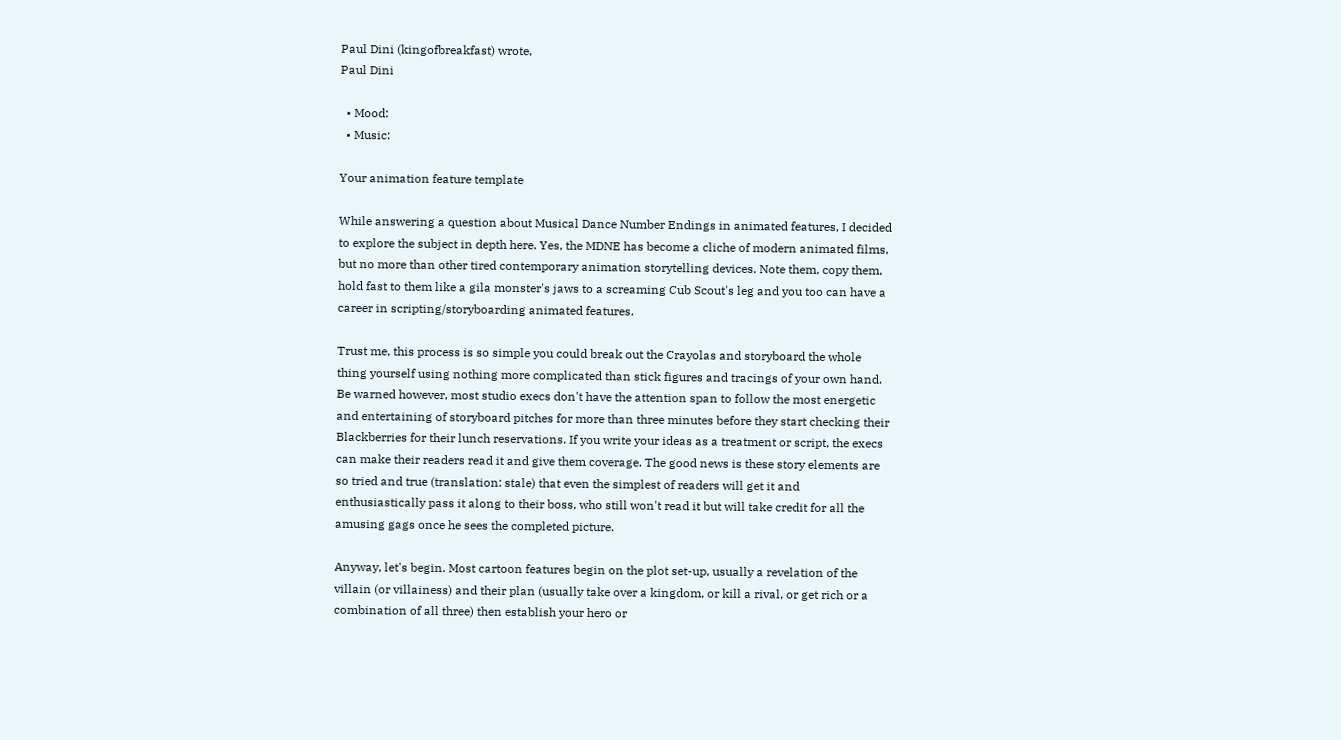Paul Dini (kingofbreakfast) wrote,
Paul Dini

  • Mood:
  • Music:

Your animation feature template

While answering a question about Musical Dance Number Endings in animated features, I decided to explore the subject in depth here. Yes, the MDNE has become a cliche of modern animated films, but no more than other tired contemporary animation storytelling devices. Note them, copy them, hold fast to them like a gila monster's jaws to a screaming Cub Scout's leg and you too can have a career in scripting/storyboarding animated features.

Trust me, this process is so simple you could break out the Crayolas and storyboard the whole thing yourself using nothing more complicated than stick figures and tracings of your own hand. Be warned however, most studio execs don't have the attention span to follow the most energetic and entertaining of storyboard pitches for more than three minutes before they start checking their Blackberries for their lunch reservations. If you write your ideas as a treatment or script, the execs can make their readers read it and give them coverage. The good news is these story elements are so tried and true (translation: stale) that even the simplest of readers will get it and enthusiastically pass it along to their boss, who still won't read it but will take credit for all the amusing gags once he sees the completed picture.

Anyway, let's begin. Most cartoon features begin on the plot set-up, usually a revelation of the villain (or villainess) and their plan (usually take over a kingdom, or kill a rival, or get rich or a combination of all three) then establish your hero or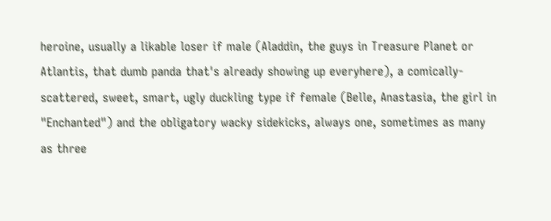heroine, usually a likable loser if male (Aladdin, the guys in Treasure Planet or Atlantis, that dumb panda that's already showing up everyhere), a comically-scattered, sweet, smart, ugly duckling type if female (Belle, Anastasia, the girl in "Enchanted") and the obligatory wacky sidekicks, always one, sometimes as many as three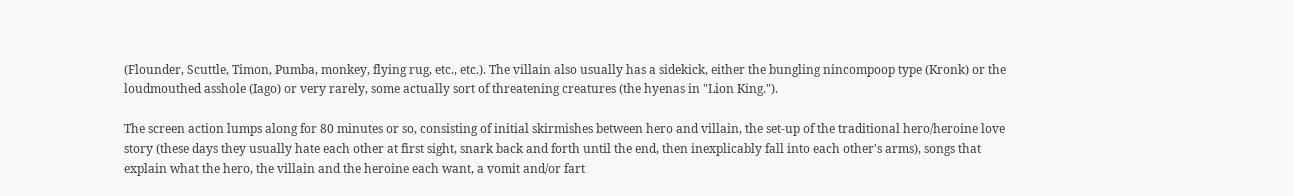(Flounder, Scuttle, Timon, Pumba, monkey, flying rug, etc., etc.). The villain also usually has a sidekick, either the bungling nincompoop type (Kronk) or the loudmouthed asshole (Iago) or very rarely, some actually sort of threatening creatures (the hyenas in "Lion King.").

The screen action lumps along for 80 minutes or so, consisting of initial skirmishes between hero and villain, the set-up of the traditional hero/heroine love story (these days they usually hate each other at first sight, snark back and forth until the end, then inexplicably fall into each other's arms), songs that explain what the hero, the villain and the heroine each want, a vomit and/or fart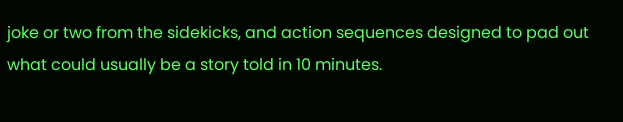joke or two from the sidekicks, and action sequences designed to pad out what could usually be a story told in 10 minutes.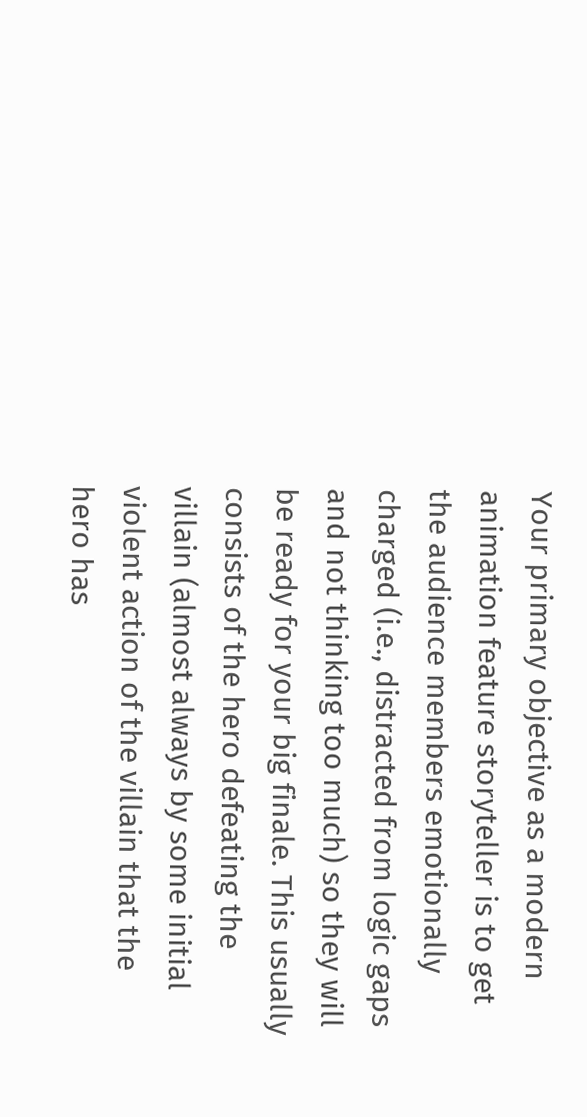Your primary objective as a modern animation feature storyteller is to get the audience members emotionally charged (i.e., distracted from logic gaps and not thinking too much) so they will be ready for your big finale. This usually consists of the hero defeating the villain (almost always by some initial violent action of the villain that the hero has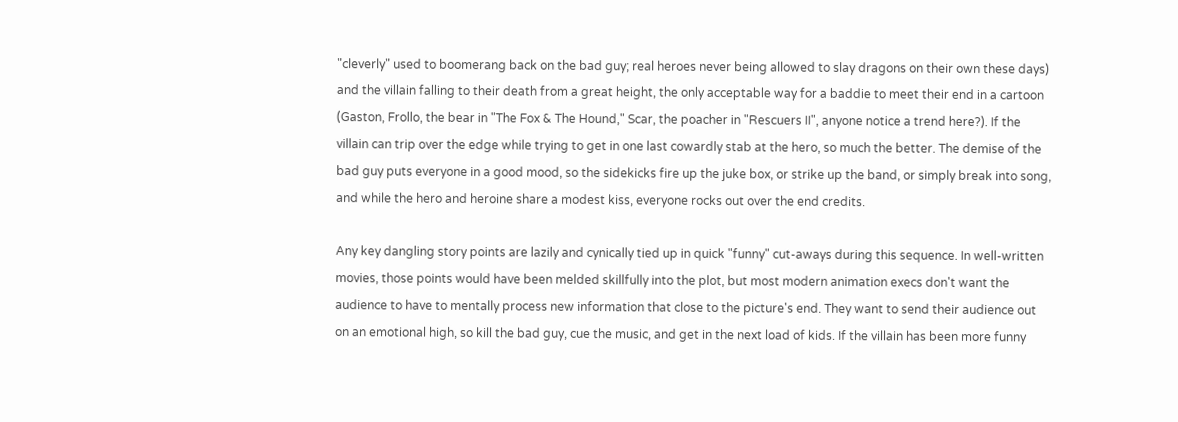"cleverly" used to boomerang back on the bad guy; real heroes never being allowed to slay dragons on their own these days) and the villain falling to their death from a great height, the only acceptable way for a baddie to meet their end in a cartoon (Gaston, Frollo, the bear in "The Fox & The Hound," Scar, the poacher in "Rescuers II", anyone notice a trend here?). If the villain can trip over the edge while trying to get in one last cowardly stab at the hero, so much the better. The demise of the bad guy puts everyone in a good mood, so the sidekicks fire up the juke box, or strike up the band, or simply break into song, and while the hero and heroine share a modest kiss, everyone rocks out over the end credits.

Any key dangling story points are lazily and cynically tied up in quick "funny" cut-aways during this sequence. In well-written movies, those points would have been melded skillfully into the plot, but most modern animation execs don't want the audience to have to mentally process new information that close to the picture's end. They want to send their audience out on an emotional high, so kill the bad guy, cue the music, and get in the next load of kids. If the villain has been more funny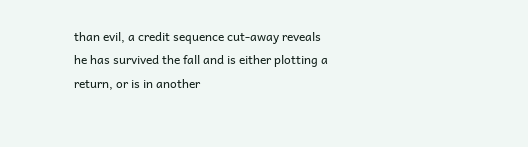than evil, a credit sequence cut-away reveals he has survived the fall and is either plotting a return, or is in another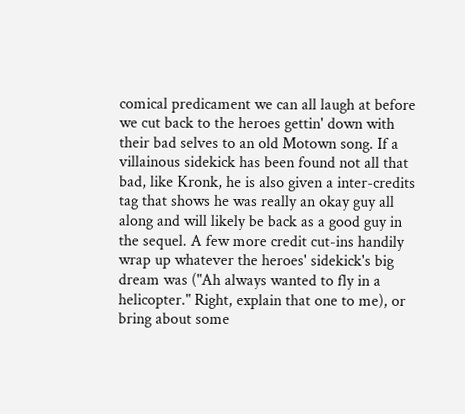comical predicament we can all laugh at before we cut back to the heroes gettin' down with their bad selves to an old Motown song. If a villainous sidekick has been found not all that bad, like Kronk, he is also given a inter-credits tag that shows he was really an okay guy all along and will likely be back as a good guy in the sequel. A few more credit cut-ins handily wrap up whatever the heroes' sidekick's big dream was ("Ah always wanted to fly in a helicopter." Right, explain that one to me), or bring about some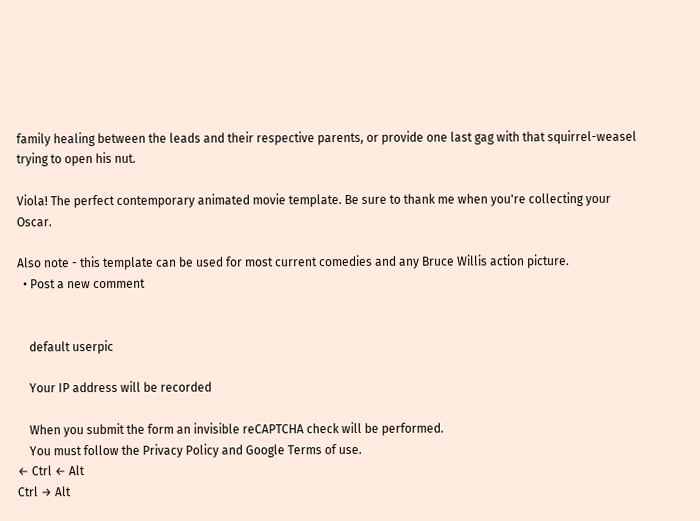family healing between the leads and their respective parents, or provide one last gag with that squirrel-weasel trying to open his nut.

Viola! The perfect contemporary animated movie template. Be sure to thank me when you're collecting your Oscar.

Also note - this template can be used for most current comedies and any Bruce Willis action picture.
  • Post a new comment


    default userpic

    Your IP address will be recorded

    When you submit the form an invisible reCAPTCHA check will be performed.
    You must follow the Privacy Policy and Google Terms of use.
← Ctrl ← Alt
Ctrl → Alt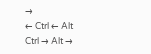→
← Ctrl ← Alt
Ctrl → Alt →